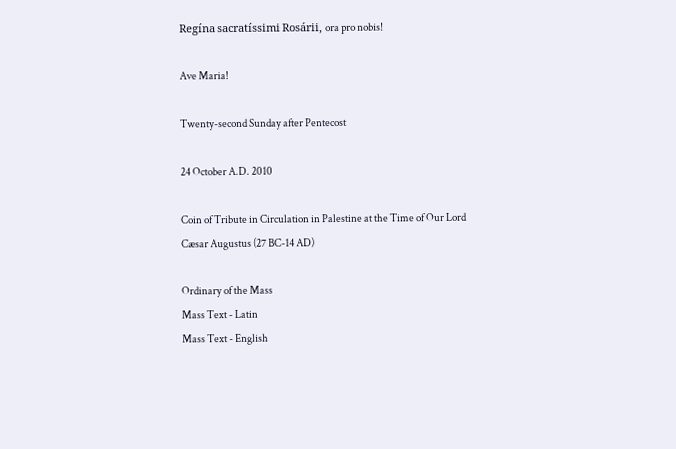Regína sacratíssimi Rosárii, ora pro nobis!

Ave Maria!

Twenty-second Sunday after Pentecost

24 October A.D. 2010

Coin of Tribute in Circulation in Palestine at the Time of Our Lord
Cæsar Augustus (27 BC-14 AD)

Ordinary of the Mass
Mass Text - Latin
Mass Text - English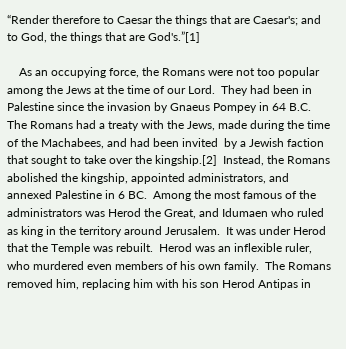“Render therefore to Caesar the things that are Caesar's; and to God, the things that are God's.”[1]

    As an occupying force, the Romans were not too popular among the Jews at the time of our Lord.  They had been in Palestine since the invasion by Gnaeus Pompey in 64 B.C.  The Romans had a treaty with the Jews, made during the time of the Machabees, and had been invited  by a Jewish faction that sought to take over the kingship.[2]  Instead, the Romans abolished the kingship, appointed administrators, and annexed Palestine in 6 BC.  Among the most famous of the administrators was Herod the Great, and Idumaen who ruled as king in the territory around Jerusalem.  It was under Herod that the Temple was rebuilt.  Herod was an inflexible ruler, who murdered even members of his own family.  The Romans removed him, replacing him with his son Herod Antipas in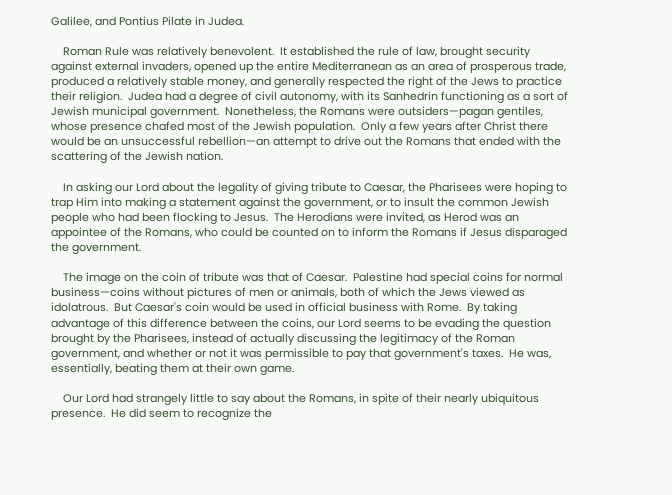Galilee, and Pontius Pilate in Judea.

    Roman Rule was relatively benevolent.  It established the rule of law, brought security against external invaders, opened up the entire Mediterranean as an area of prosperous trade, produced a relatively stable money, and generally respected the right of the Jews to practice their religion.  Judea had a degree of civil autonomy, with its Sanhedrin functioning as a sort of Jewish municipal government.  Nonetheless, the Romans were outsiders—pagan gentiles, whose presence chafed most of the Jewish population.  Only a few years after Christ there would be an unsuccessful rebellion—an attempt to drive out the Romans that ended with the scattering of the Jewish nation.

    In asking our Lord about the legality of giving tribute to Caesar, the Pharisees were hoping to trap Him into making a statement against the government, or to insult the common Jewish people who had been flocking to Jesus.  The Herodians were invited, as Herod was an appointee of the Romans, who could be counted on to inform the Romans if Jesus disparaged the government.

    The image on the coin of tribute was that of Caesar.  Palestine had special coins for normal business—coins without pictures of men or animals, both of which the Jews viewed as idolatrous.  But Caesar's coin would be used in official business with Rome.  By taking advantage of this difference between the coins, our Lord seems to be evading the question brought by the Pharisees, instead of actually discussing the legitimacy of the Roman government, and whether or not it was permissible to pay that government's taxes.  He was, essentially, beating them at their own game.

    Our Lord had strangely little to say about the Romans, in spite of their nearly ubiquitous presence.  He did seem to recognize the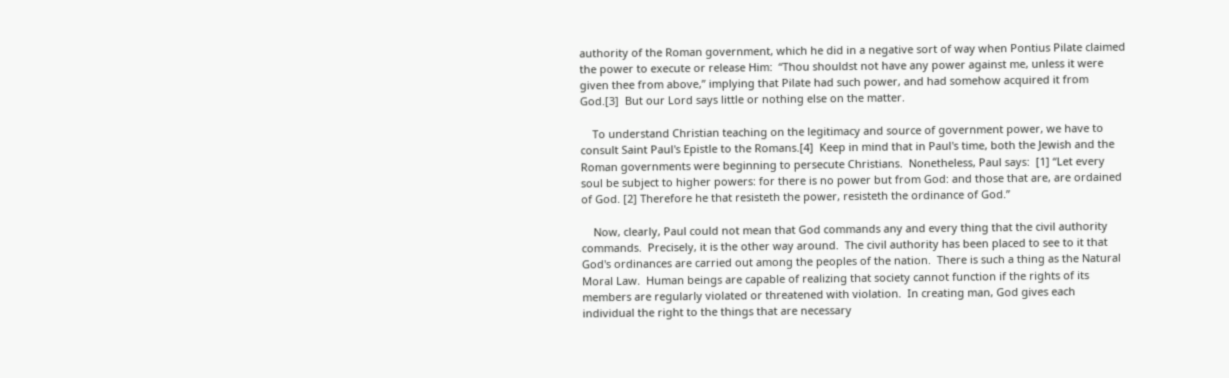authority of the Roman government, which he did in a negative sort of way when Pontius Pilate claimed the power to execute or release Him:  “Thou shouldst not have any power against me, unless it were given thee from above,” implying that Pilate had such power, and had somehow acquired it from God.[3]  But our Lord says little or nothing else on the matter.

    To understand Christian teaching on the legitimacy and source of government power, we have to consult Saint Paul's Epistle to the Romans.[4]  Keep in mind that in Paul's time, both the Jewish and the Roman governments were beginning to persecute Christians.  Nonetheless, Paul says:  [1] “Let every soul be subject to higher powers: for there is no power but from God: and those that are, are ordained of God. [2] Therefore he that resisteth the power, resisteth the ordinance of God.”

    Now, clearly, Paul could not mean that God commands any and every thing that the civil authority commands.  Precisely, it is the other way around.  The civil authority has been placed to see to it that God's ordinances are carried out among the peoples of the nation.  There is such a thing as the Natural Moral Law.  Human beings are capable of realizing that society cannot function if the rights of its members are regularly violated or threatened with violation.  In creating man, God gives each individual the right to the things that are necessary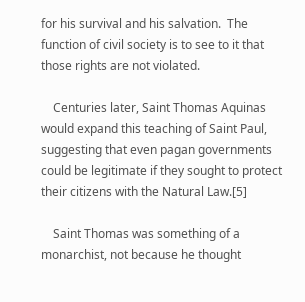for his survival and his salvation.  The function of civil society is to see to it that those rights are not violated.

    Centuries later, Saint Thomas Aquinas would expand this teaching of Saint Paul, suggesting that even pagan governments could be legitimate if they sought to protect their citizens with the Natural Law.[5]

    Saint Thomas was something of a monarchist, not because he thought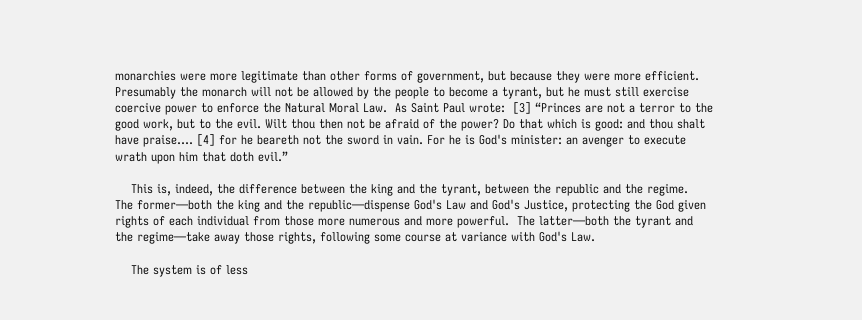monarchies were more legitimate than other forms of government, but because they were more efficient.  Presumably the monarch will not be allowed by the people to become a tyrant, but he must still exercise coercive power to enforce the Natural Moral Law.  As Saint Paul wrote:  [3] “Princes are not a terror to the good work, but to the evil. Wilt thou then not be afraid of the power? Do that which is good: and thou shalt have praise.... [4] for he beareth not the sword in vain. For he is God's minister: an avenger to execute wrath upon him that doth evil.”

    This is, indeed, the difference between the king and the tyrant, between the republic and the regime.  The former—both the king and the republic—dispense God's Law and God's Justice, protecting the God given rights of each individual from those more numerous and more powerful.  The latter—both the tyrant and the regime—take away those rights, following some course at variance with God's Law.

    The system is of less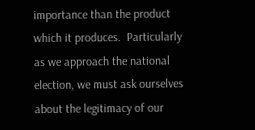importance than the product which it produces.  Particularly as we approach the national election, we must ask ourselves about the legitimacy of our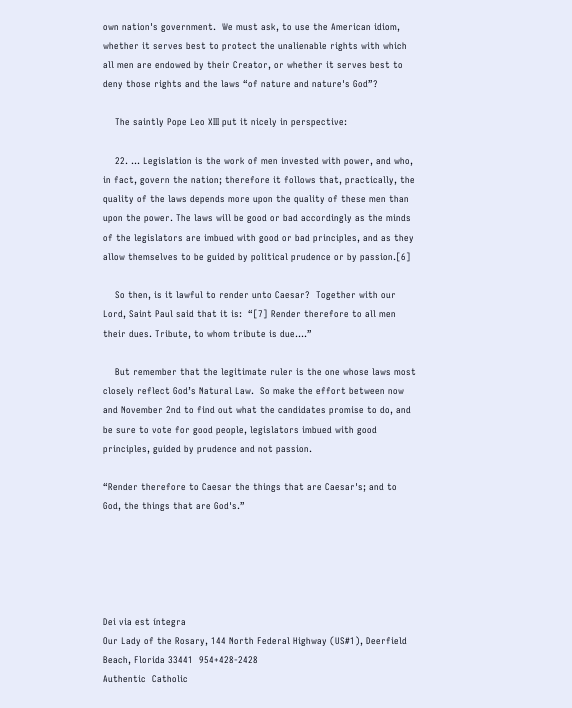own nation's government.  We must ask, to use the American idiom, whether it serves best to protect the unalienable rights with which all men are endowed by their Creator, or whether it serves best to deny those rights and the laws “of nature and nature's God”?

    The saintly Pope Leo XIII put it nicely in perspective:

    22. ... Legislation is the work of men invested with power, and who, in fact, govern the nation; therefore it follows that, practically, the quality of the laws depends more upon the quality of these men than upon the power. The laws will be good or bad accordingly as the minds of the legislators are imbued with good or bad principles, and as they allow themselves to be guided by political prudence or by passion.[6]

    So then, is it lawful to render unto Caesar?  Together with our Lord, Saint Paul said that it is:  “[7] Render therefore to all men their dues. Tribute, to whom tribute is due….”

    But remember that the legitimate ruler is the one whose laws most closely reflect God’s Natural Law.  So make the effort between now and November 2nd to find out what the candidates promise to do, and be sure to vote for good people, legislators imbued with good principles, guided by prudence and not passion.

“Render therefore to Caesar the things that are Caesar's; and to God, the things that are God's.”





Dei via est íntegra
Our Lady of the Rosary, 144 North Federal Highway (US#1), Deerfield Beach, Florida 33441  954+428-2428
Authentic  Catholic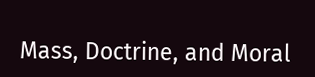Mass, Doctrine, and Moral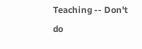Teaching -- Don't do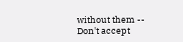without them --
Don't accept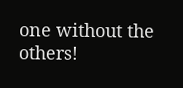one without the others!